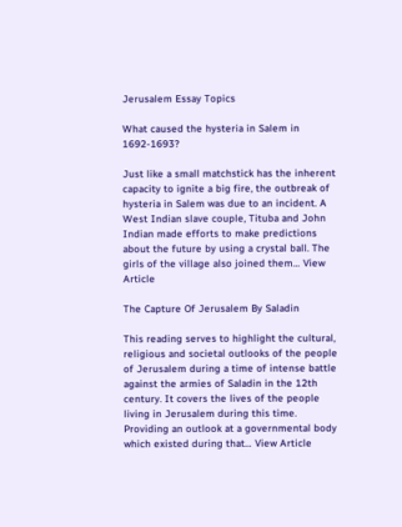Jerusalem Essay Topics

What caused the hysteria in Salem in 1692-1693?

Just like a small matchstick has the inherent capacity to ignite a big fire, the outbreak of hysteria in Salem was due to an incident. A West Indian slave couple, Tituba and John Indian made efforts to make predictions about the future by using a crystal ball. The girls of the village also joined them… View Article

The Capture Of Jerusalem By Saladin

This reading serves to highlight the cultural, religious and societal outlooks of the people of Jerusalem during a time of intense battle against the armies of Saladin in the 12th century. It covers the lives of the people living in Jerusalem during this time. Providing an outlook at a governmental body which existed during that… View Article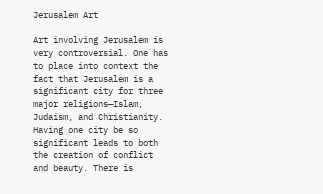Jerusalem Art

Art involving Jerusalem is very controversial. One has to place into context the fact that Jerusalem is a significant city for three major religions—Islam, Judaism, and Christianity. Having one city be so significant leads to both the creation of conflict and beauty. There is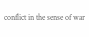conflict in the sense of war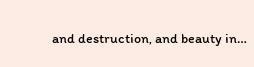and destruction, and beauty in…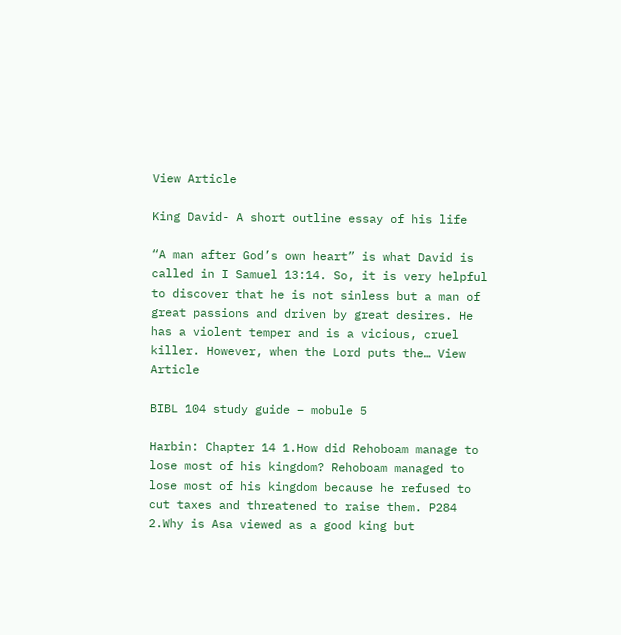View Article

King David- A short outline essay of his life

“A man after God’s own heart” is what David is called in I Samuel 13:14. So, it is very helpful to discover that he is not sinless but a man of great passions and driven by great desires. He has a violent temper and is a vicious, cruel killer. However, when the Lord puts the… View Article

BIBL 104 study guide – mobule 5

Harbin: Chapter 14 1.How did Rehoboam manage to lose most of his kingdom? Rehoboam managed to lose most of his kingdom because he refused to cut taxes and threatened to raise them. P284 2.Why is Asa viewed as a good king but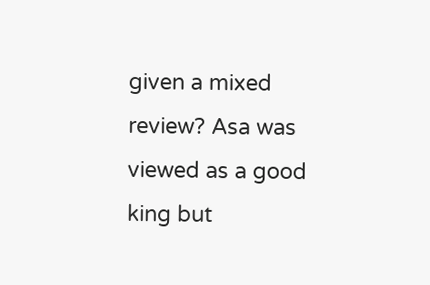given a mixed review? Asa was viewed as a good king but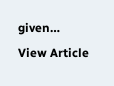given… View Article